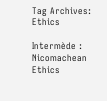Tag Archives: Ethics

Intermède : Nicomachean Ethics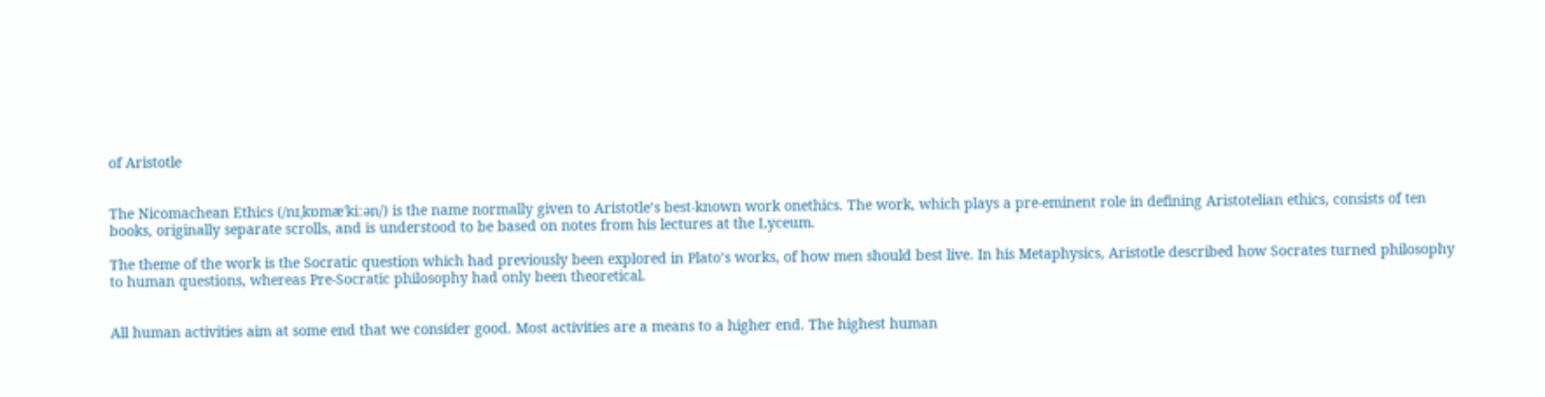of Aristotle


The Nicomachean Ethics (/nɪˌkɒmæˈkiːən/) is the name normally given to Aristotle’s best-known work onethics. The work, which plays a pre-eminent role in defining Aristotelian ethics, consists of ten books, originally separate scrolls, and is understood to be based on notes from his lectures at the Lyceum.

The theme of the work is the Socratic question which had previously been explored in Plato’s works, of how men should best live. In his Metaphysics, Aristotle described how Socrates turned philosophy to human questions, whereas Pre-Socratic philosophy had only been theoretical.


All human activities aim at some end that we consider good. Most activities are a means to a higher end. The highest human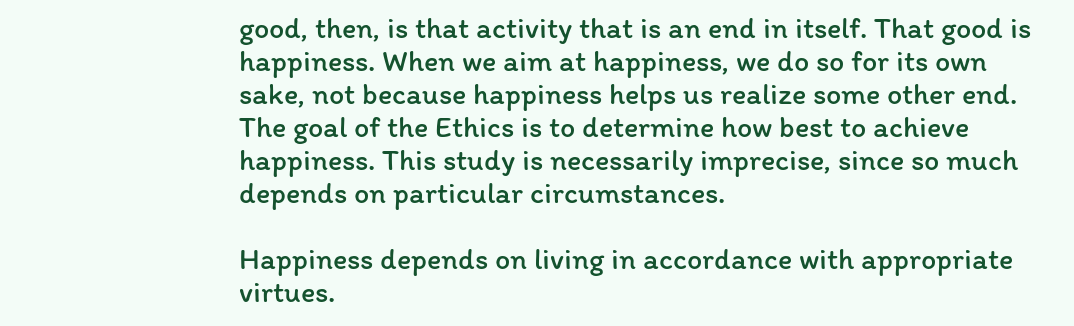good, then, is that activity that is an end in itself. That good is happiness. When we aim at happiness, we do so for its own sake, not because happiness helps us realize some other end. The goal of the Ethics is to determine how best to achieve happiness. This study is necessarily imprecise, since so much depends on particular circumstances.

Happiness depends on living in accordance with appropriate virtues.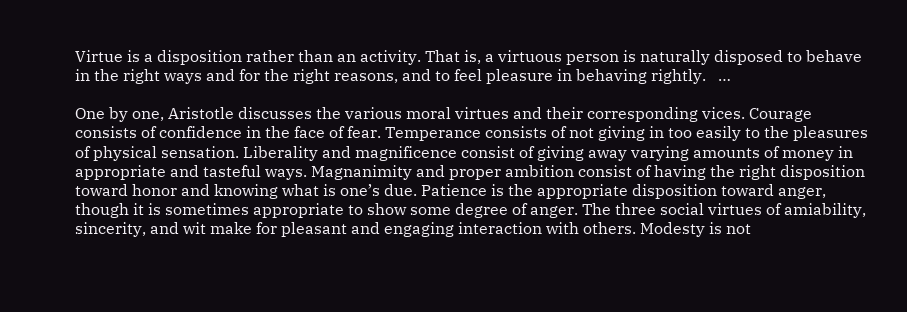Virtue is a disposition rather than an activity. That is, a virtuous person is naturally disposed to behave in the right ways and for the right reasons, and to feel pleasure in behaving rightly.   …

One by one, Aristotle discusses the various moral virtues and their corresponding vices. Courage consists of confidence in the face of fear. Temperance consists of not giving in too easily to the pleasures of physical sensation. Liberality and magnificence consist of giving away varying amounts of money in appropriate and tasteful ways. Magnanimity and proper ambition consist of having the right disposition toward honor and knowing what is one’s due. Patience is the appropriate disposition toward anger, though it is sometimes appropriate to show some degree of anger. The three social virtues of amiability, sincerity, and wit make for pleasant and engaging interaction with others. Modesty is not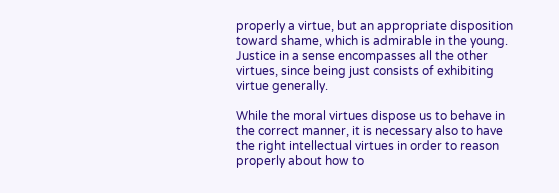properly a virtue, but an appropriate disposition toward shame, which is admirable in the young. Justice in a sense encompasses all the other virtues, since being just consists of exhibiting virtue generally.

While the moral virtues dispose us to behave in the correct manner, it is necessary also to have the right intellectual virtues in order to reason properly about how to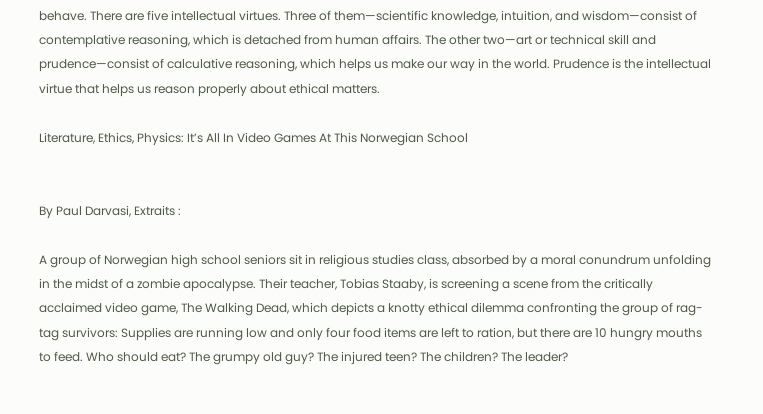behave. There are five intellectual virtues. Three of them—scientific knowledge, intuition, and wisdom—consist of contemplative reasoning, which is detached from human affairs. The other two—art or technical skill and prudence—consist of calculative reasoning, which helps us make our way in the world. Prudence is the intellectual virtue that helps us reason properly about ethical matters.

Literature, Ethics, Physics: It’s All In Video Games At This Norwegian School


By Paul Darvasi, Extraits :

A group of Norwegian high school seniors sit in religious studies class, absorbed by a moral conundrum unfolding in the midst of a zombie apocalypse. Their teacher, Tobias Staaby, is screening a scene from the critically acclaimed video game, The Walking Dead, which depicts a knotty ethical dilemma confronting the group of rag-tag survivors: Supplies are running low and only four food items are left to ration, but there are 10 hungry mouths to feed. Who should eat? The grumpy old guy? The injured teen? The children? The leader?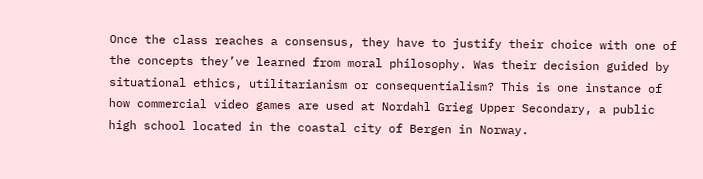Once the class reaches a consensus, they have to justify their choice with one of the concepts they’ve learned from moral philosophy. Was their decision guided by situational ethics, utilitarianism or consequentialism? This is one instance of how commercial video games are used at Nordahl Grieg Upper Secondary, a public high school located in the coastal city of Bergen in Norway.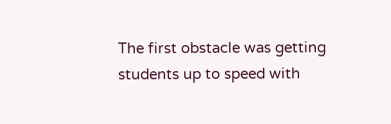The first obstacle was getting students up to speed with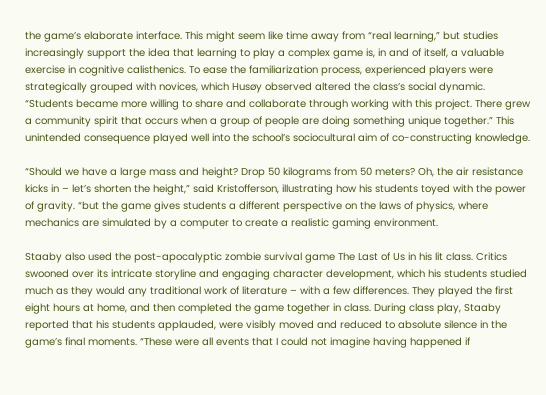the game’s elaborate interface. This might seem like time away from “real learning,” but studies increasingly support the idea that learning to play a complex game is, in and of itself, a valuable exercise in cognitive calisthenics. To ease the familiarization process, experienced players were strategically grouped with novices, which Husøy observed altered the class’s social dynamic. “Students became more willing to share and collaborate through working with this project. There grew a community spirit that occurs when a group of people are doing something unique together.” This unintended consequence played well into the school’s sociocultural aim of co-constructing knowledge.

“Should we have a large mass and height? Drop 50 kilograms from 50 meters? Oh, the air resistance kicks in – let’s shorten the height,” said Kristofferson, illustrating how his students toyed with the power of gravity. “but the game gives students a different perspective on the laws of physics, where mechanics are simulated by a computer to create a realistic gaming environment.

Staaby also used the post-apocalyptic zombie survival game The Last of Us in his lit class. Critics swooned over its intricate storyline and engaging character development, which his students studied much as they would any traditional work of literature – with a few differences. They played the first eight hours at home, and then completed the game together in class. During class play, Staaby reported that his students applauded, were visibly moved and reduced to absolute silence in the game’s final moments. “These were all events that I could not imagine having happened if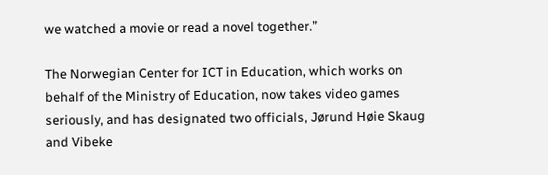we watched a movie or read a novel together.”

The Norwegian Center for ICT in Education, which works on behalf of the Ministry of Education, now takes video games seriously, and has designated two officials, Jørund Høie Skaug and Vibeke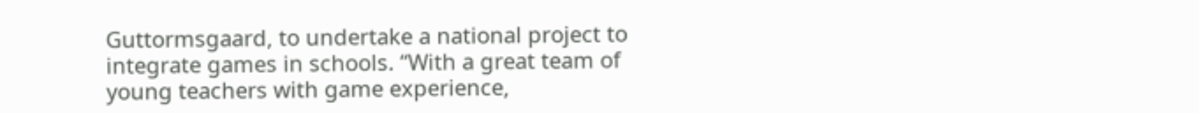Guttormsgaard, to undertake a national project to integrate games in schools. “With a great team of young teachers with game experience,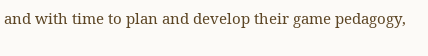and with time to plan and develop their game pedagogy,